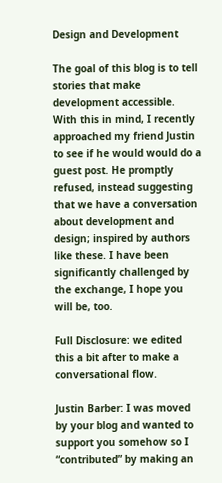Design and Development

The goal of this blog is to tell stories that make development accessible. With this in mind, I recently approached my friend Justin  to see if he would would do a guest post. He promptly refused, instead suggesting that we have a conversation about development and design; inspired by authors like these. I have been significantly challenged by the exchange, I hope you will be, too.

Full Disclosure: we edited this a bit after to make a conversational flow.

Justin Barber: I was moved by your blog and wanted to support you somehow so I “contributed” by making an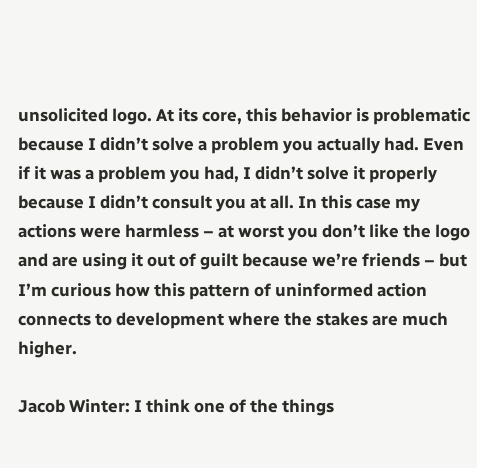unsolicited logo. At its core, this behavior is problematic because I didn’t solve a problem you actually had. Even if it was a problem you had, I didn’t solve it properly because I didn’t consult you at all. In this case my actions were harmless – at worst you don’t like the logo and are using it out of guilt because we’re friends – but I’m curious how this pattern of uninformed action connects to development where the stakes are much higher.

Jacob Winter: I think one of the things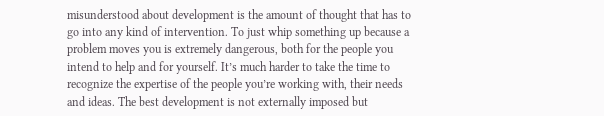misunderstood about development is the amount of thought that has to go into any kind of intervention. To just whip something up because a problem moves you is extremely dangerous, both for the people you intend to help and for yourself. It’s much harder to take the time to recognize the expertise of the people you’re working with, their needs and ideas. The best development is not externally imposed but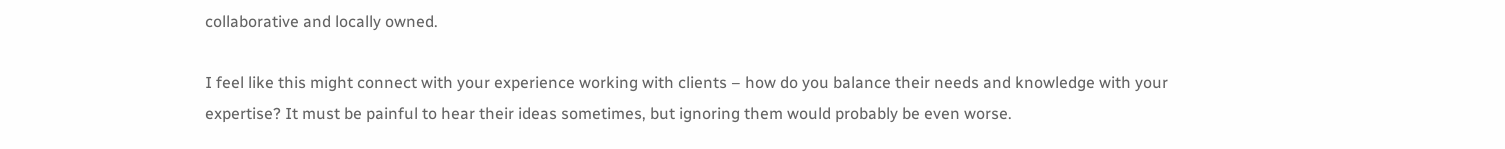collaborative and locally owned.

I feel like this might connect with your experience working with clients – how do you balance their needs and knowledge with your expertise? It must be painful to hear their ideas sometimes, but ignoring them would probably be even worse.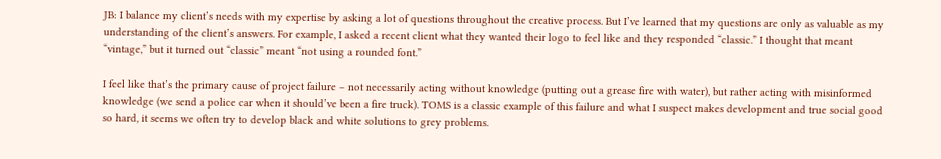JB: I balance my client’s needs with my expertise by asking a lot of questions throughout the creative process. But I’ve learned that my questions are only as valuable as my understanding of the client’s answers. For example, I asked a recent client what they wanted their logo to feel like and they responded “classic.” I thought that meant “vintage,” but it turned out “classic” meant “not using a rounded font.”

I feel like that’s the primary cause of project failure – not necessarily acting without knowledge (putting out a grease fire with water), but rather acting with misinformed knowledge (we send a police car when it should’ve been a fire truck). TOMS is a classic example of this failure and what I suspect makes development and true social good so hard, it seems we often try to develop black and white solutions to grey problems.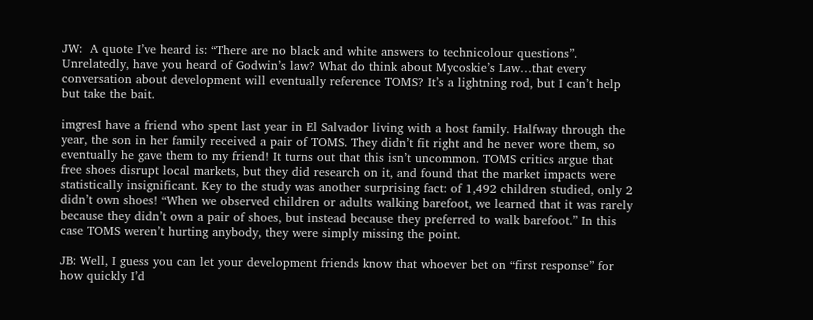JW:  A quote I’ve heard is: “There are no black and white answers to technicolour questions”. Unrelatedly, have you heard of Godwin’s law? What do think about Mycoskie’s Law…that every conversation about development will eventually reference TOMS? It’s a lightning rod, but I can’t help but take the bait.

imgresI have a friend who spent last year in El Salvador living with a host family. Halfway through the year, the son in her family received a pair of TOMS. They didn’t fit right and he never wore them, so eventually he gave them to my friend! It turns out that this isn’t uncommon. TOMS critics argue that free shoes disrupt local markets, but they did research on it, and found that the market impacts were statistically insignificant. Key to the study was another surprising fact: of 1,492 children studied, only 2 didn’t own shoes! “When we observed children or adults walking barefoot, we learned that it was rarely because they didn’t own a pair of shoes, but instead because they preferred to walk barefoot.” In this case TOMS weren’t hurting anybody, they were simply missing the point.

JB: Well, I guess you can let your development friends know that whoever bet on “first response” for how quickly I’d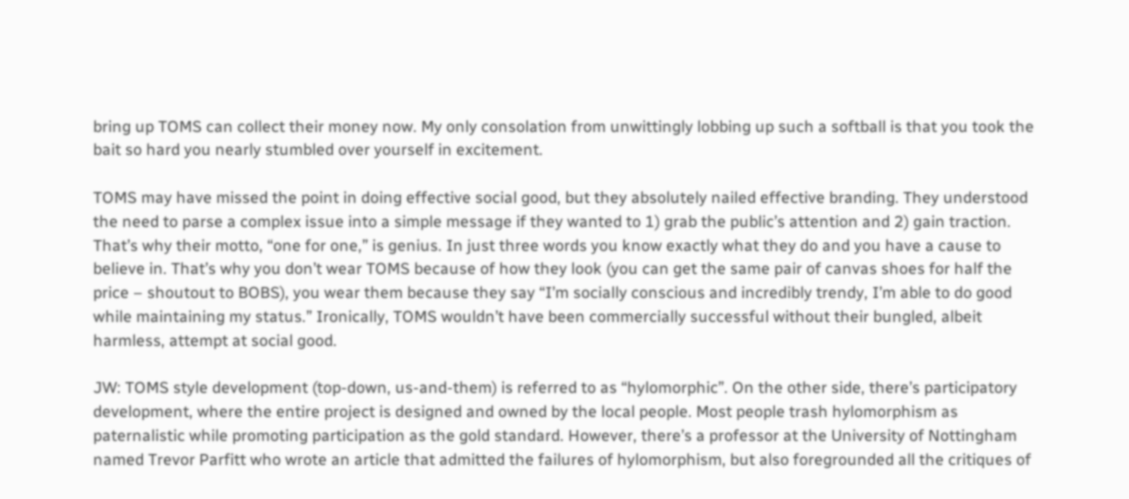bring up TOMS can collect their money now. My only consolation from unwittingly lobbing up such a softball is that you took the bait so hard you nearly stumbled over yourself in excitement.

TOMS may have missed the point in doing effective social good, but they absolutely nailed effective branding. They understood the need to parse a complex issue into a simple message if they wanted to 1) grab the public’s attention and 2) gain traction. That’s why their motto, “one for one,” is genius. In just three words you know exactly what they do and you have a cause to believe in. That’s why you don’t wear TOMS because of how they look (you can get the same pair of canvas shoes for half the price – shoutout to BOBS), you wear them because they say “I’m socially conscious and incredibly trendy, I’m able to do good while maintaining my status.” Ironically, TOMS wouldn’t have been commercially successful without their bungled, albeit harmless, attempt at social good.

JW: TOMS style development (top-down, us-and-them) is referred to as “hylomorphic”. On the other side, there’s participatory development, where the entire project is designed and owned by the local people. Most people trash hylomorphism as paternalistic while promoting participation as the gold standard. However, there’s a professor at the University of Nottingham named Trevor Parfitt who wrote an article that admitted the failures of hylomorphism, but also foregrounded all the critiques of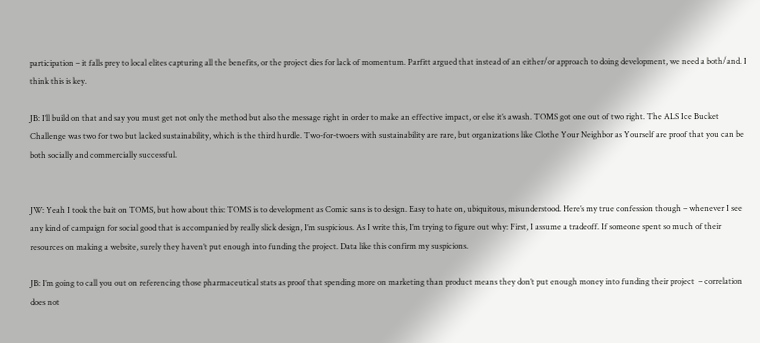participation – it falls prey to local elites capturing all the benefits, or the project dies for lack of momentum. Parfitt argued that instead of an either/or approach to doing development, we need a both/and. I think this is key.

JB: I’ll build on that and say you must get not only the method but also the message right in order to make an effective impact, or else it’s awash. TOMS got one out of two right. The ALS Ice Bucket Challenge was two for two but lacked sustainability, which is the third hurdle. Two-for-twoers with sustainability are rare, but organizations like Clothe Your Neighbor as Yourself are proof that you can be both socially and commercially successful.


JW: Yeah I took the bait on TOMS, but how about this: TOMS is to development as Comic sans is to design. Easy to hate on, ubiquitous, misunderstood. Here’s my true confession though – whenever I see any kind of campaign for social good that is accompanied by really slick design, I’m suspicious. As I write this, I’m trying to figure out why: First, I assume a tradeoff. If someone spent so much of their resources on making a website, surely they haven’t put enough into funding the project. Data like this confirm my suspicions.

JB: I’m going to call you out on referencing those pharmaceutical stats as proof that spending more on marketing than product means they don’t put enough money into funding their project  – correlation does not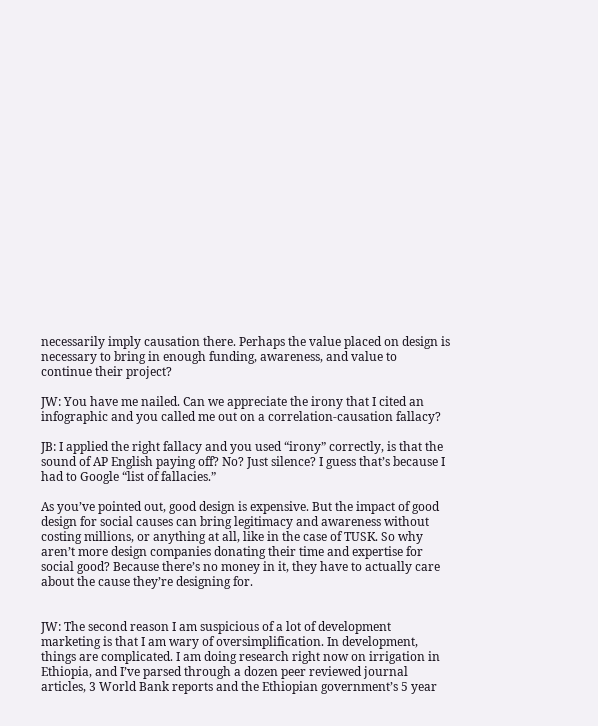necessarily imply causation there. Perhaps the value placed on design is necessary to bring in enough funding, awareness, and value to continue their project?

JW: You have me nailed. Can we appreciate the irony that I cited an infographic and you called me out on a correlation-causation fallacy?

JB: I applied the right fallacy and you used “irony” correctly, is that the sound of AP English paying off? No? Just silence? I guess that’s because I had to Google “list of fallacies.”

As you’ve pointed out, good design is expensive. But the impact of good design for social causes can bring legitimacy and awareness without costing millions, or anything at all, like in the case of TUSK. So why aren’t more design companies donating their time and expertise for social good? Because there’s no money in it, they have to actually care about the cause they’re designing for.


JW: The second reason I am suspicious of a lot of development marketing is that I am wary of oversimplification. In development, things are complicated. I am doing research right now on irrigation in Ethiopia, and I’ve parsed through a dozen peer reviewed journal articles, 3 World Bank reports and the Ethiopian government’s 5 year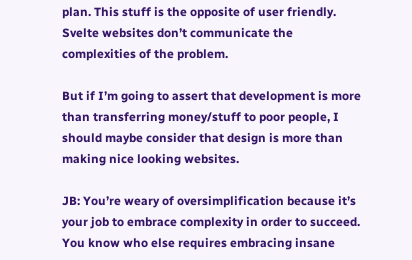plan. This stuff is the opposite of user friendly. Svelte websites don’t communicate the complexities of the problem.

But if I’m going to assert that development is more than transferring money/stuff to poor people, I should maybe consider that design is more than making nice looking websites.

JB: You’re weary of oversimplification because it’s your job to embrace complexity in order to succeed. You know who else requires embracing insane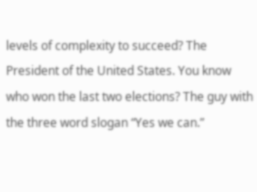levels of complexity to succeed? The President of the United States. You know who won the last two elections? The guy with the three word slogan “Yes we can.”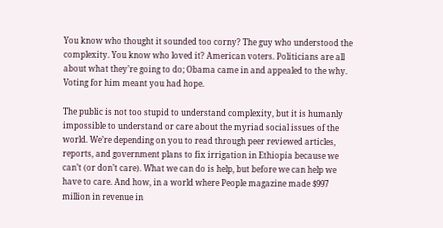You know who thought it sounded too corny? The guy who understood the complexity. You know who loved it? American voters. Politicians are all about what they’re going to do; Obama came in and appealed to the why. Voting for him meant you had hope.

The public is not too stupid to understand complexity, but it is humanly impossible to understand or care about the myriad social issues of the world. We’re depending on you to read through peer reviewed articles, reports, and government plans to fix irrigation in Ethiopia because we can’t (or don’t care). What we can do is help, but before we can help we have to care. And how, in a world where People magazine made $997 million in revenue in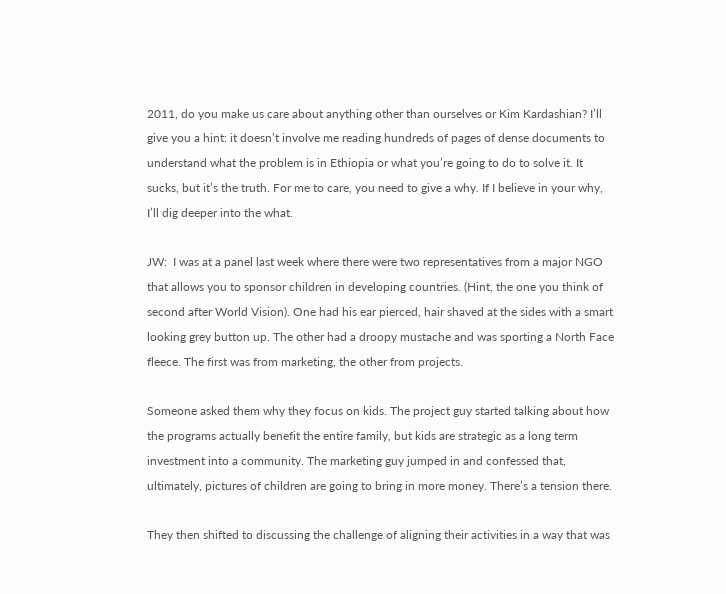2011, do you make us care about anything other than ourselves or Kim Kardashian? I’ll give you a hint: it doesn’t involve me reading hundreds of pages of dense documents to understand what the problem is in Ethiopia or what you’re going to do to solve it. It sucks, but it’s the truth. For me to care, you need to give a why. If I believe in your why, I’ll dig deeper into the what.

JW:  I was at a panel last week where there were two representatives from a major NGO that allows you to sponsor children in developing countries. (Hint, the one you think of second after World Vision). One had his ear pierced, hair shaved at the sides with a smart looking grey button up. The other had a droopy mustache and was sporting a North Face fleece. The first was from marketing, the other from projects.

Someone asked them why they focus on kids. The project guy started talking about how the programs actually benefit the entire family, but kids are strategic as a long term investment into a community. The marketing guy jumped in and confessed that, ultimately, pictures of children are going to bring in more money. There’s a tension there.

They then shifted to discussing the challenge of aligning their activities in a way that was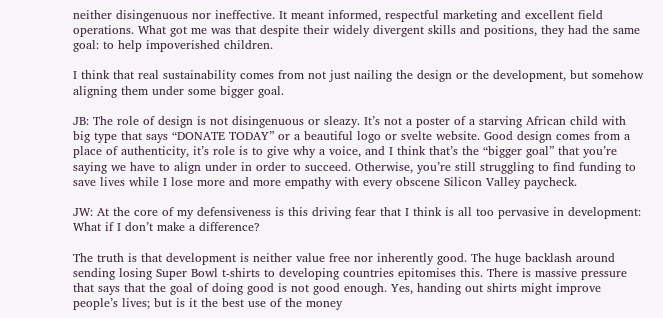neither disingenuous nor ineffective. It meant informed, respectful marketing and excellent field operations. What got me was that despite their widely divergent skills and positions, they had the same goal: to help impoverished children.

I think that real sustainability comes from not just nailing the design or the development, but somehow aligning them under some bigger goal.

JB: The role of design is not disingenuous or sleazy. It’s not a poster of a starving African child with big type that says “DONATE TODAY” or a beautiful logo or svelte website. Good design comes from a place of authenticity, it’s role is to give why a voice, and I think that’s the “bigger goal” that you’re saying we have to align under in order to succeed. Otherwise, you’re still struggling to find funding to save lives while I lose more and more empathy with every obscene Silicon Valley paycheck.

JW: At the core of my defensiveness is this driving fear that I think is all too pervasive in development: What if I don’t make a difference?

The truth is that development is neither value free nor inherently good. The huge backlash around sending losing Super Bowl t-shirts to developing countries epitomises this. There is massive pressure that says that the goal of doing good is not good enough. Yes, handing out shirts might improve people’s lives; but is it the best use of the money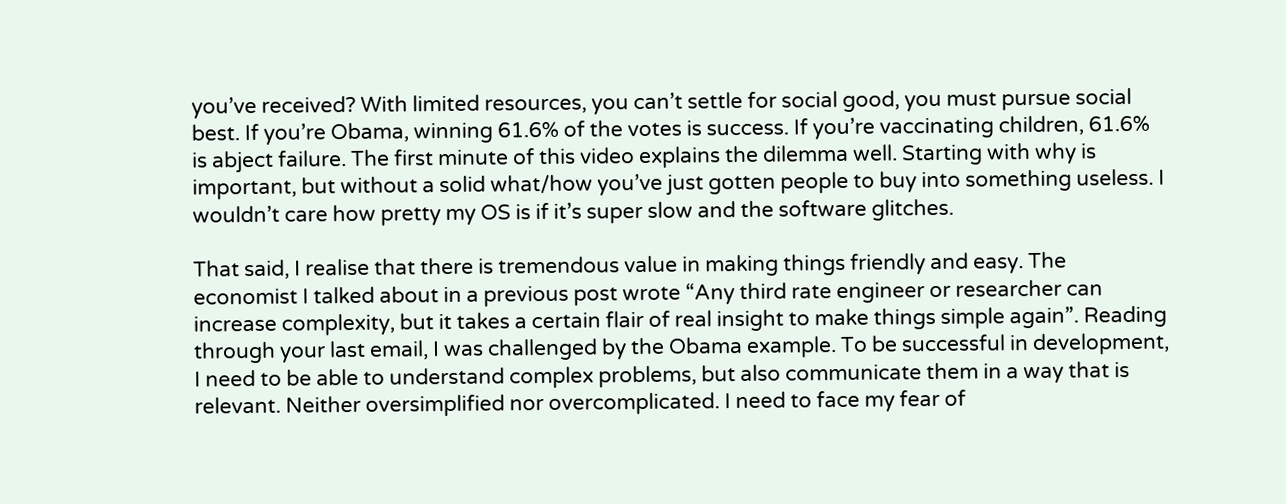you’ve received? With limited resources, you can’t settle for social good, you must pursue social best. If you’re Obama, winning 61.6% of the votes is success. If you’re vaccinating children, 61.6% is abject failure. The first minute of this video explains the dilemma well. Starting with why is important, but without a solid what/how you’ve just gotten people to buy into something useless. I wouldn’t care how pretty my OS is if it’s super slow and the software glitches.

That said, I realise that there is tremendous value in making things friendly and easy. The economist I talked about in a previous post wrote “Any third rate engineer or researcher can increase complexity, but it takes a certain flair of real insight to make things simple again”. Reading through your last email, I was challenged by the Obama example. To be successful in development, I need to be able to understand complex problems, but also communicate them in a way that is relevant. Neither oversimplified nor overcomplicated. I need to face my fear of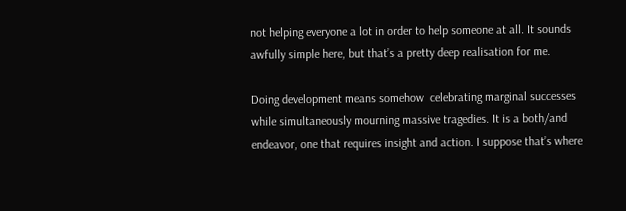not helping everyone a lot in order to help someone at all. It sounds awfully simple here, but that’s a pretty deep realisation for me.

Doing development means somehow  celebrating marginal successes while simultaneously mourning massive tragedies. It is a both/and endeavor, one that requires insight and action. I suppose that’s where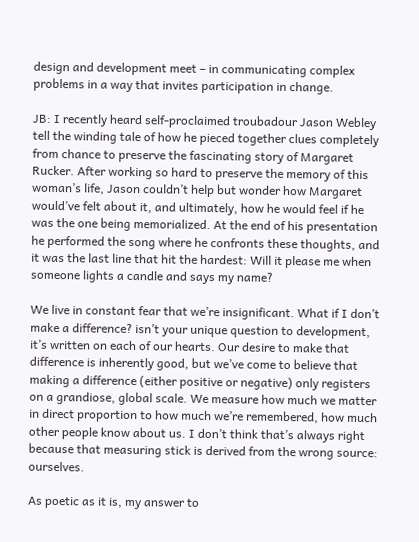design and development meet – in communicating complex problems in a way that invites participation in change.

JB: I recently heard self-proclaimed troubadour Jason Webley tell the winding tale of how he pieced together clues completely from chance to preserve the fascinating story of Margaret Rucker. After working so hard to preserve the memory of this woman’s life, Jason couldn’t help but wonder how Margaret would’ve felt about it, and ultimately, how he would feel if he was the one being memorialized. At the end of his presentation he performed the song where he confronts these thoughts, and it was the last line that hit the hardest: Will it please me when someone lights a candle and says my name?

We live in constant fear that we’re insignificant. What if I don’t make a difference? isn’t your unique question to development, it’s written on each of our hearts. Our desire to make that difference is inherently good, but we’ve come to believe that making a difference (either positive or negative) only registers on a grandiose, global scale. We measure how much we matter in direct proportion to how much we’re remembered, how much other people know about us. I don’t think that’s always right because that measuring stick is derived from the wrong source: ourselves.

As poetic as it is, my answer to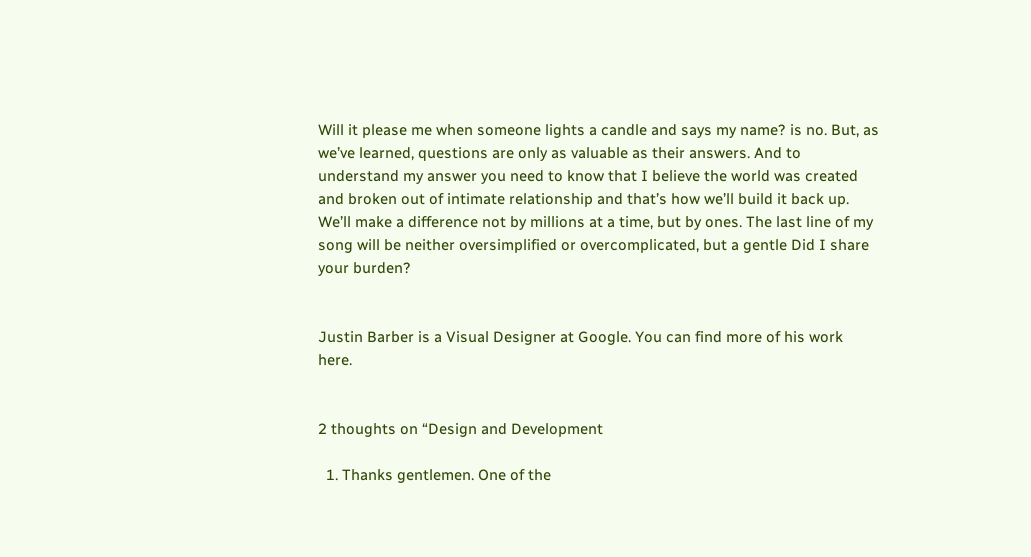Will it please me when someone lights a candle and says my name? is no. But, as we’ve learned, questions are only as valuable as their answers. And to understand my answer you need to know that I believe the world was created and broken out of intimate relationship and that’s how we’ll build it back up. We’ll make a difference not by millions at a time, but by ones. The last line of my song will be neither oversimplified or overcomplicated, but a gentle Did I share your burden?


Justin Barber is a Visual Designer at Google. You can find more of his work here.


2 thoughts on “Design and Development

  1. Thanks gentlemen. One of the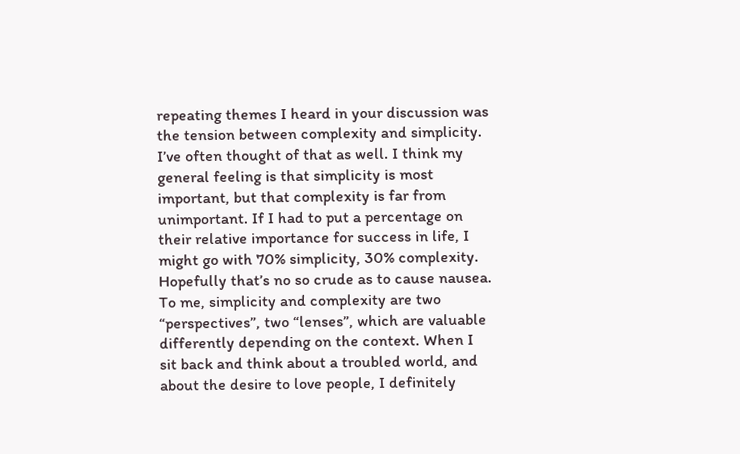repeating themes I heard in your discussion was the tension between complexity and simplicity. I’ve often thought of that as well. I think my general feeling is that simplicity is most important, but that complexity is far from unimportant. If I had to put a percentage on their relative importance for success in life, I might go with 70% simplicity, 30% complexity. Hopefully that’s no so crude as to cause nausea. To me, simplicity and complexity are two “perspectives”, two “lenses”, which are valuable differently depending on the context. When I sit back and think about a troubled world, and about the desire to love people, I definitely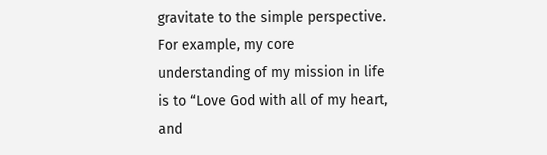gravitate to the simple perspective. For example, my core understanding of my mission in life is to “Love God with all of my heart, and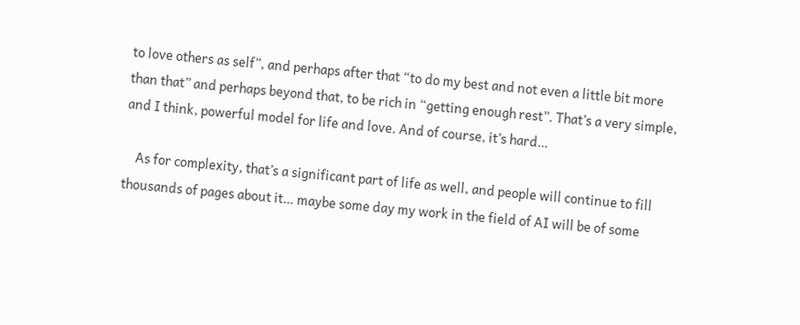to love others as self”, and perhaps after that “to do my best and not even a little bit more than that” and perhaps beyond that, to be rich in “getting enough rest”. That’s a very simple, and I think, powerful model for life and love. And of course, it’s hard…

    As for complexity, that’s a significant part of life as well, and people will continue to fill thousands of pages about it… maybe some day my work in the field of AI will be of some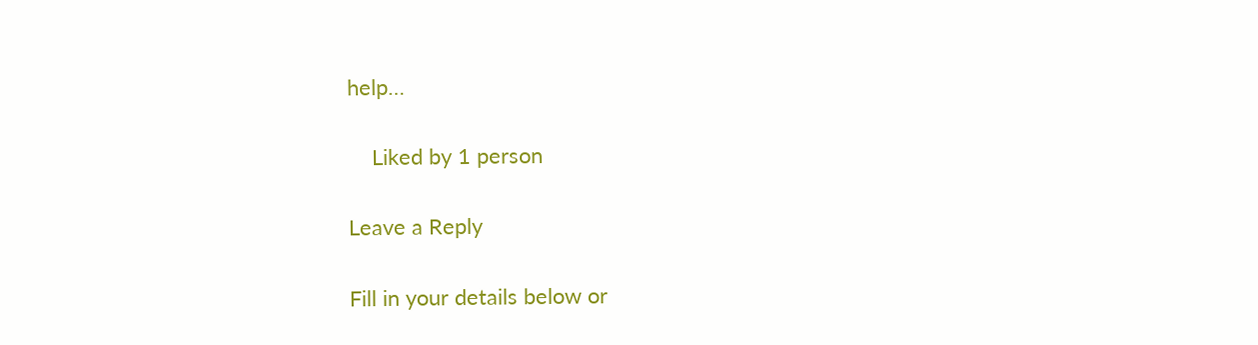help…

    Liked by 1 person

Leave a Reply

Fill in your details below or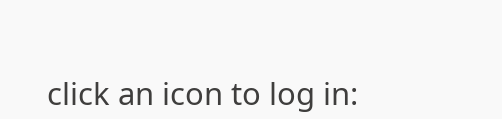click an icon to log in: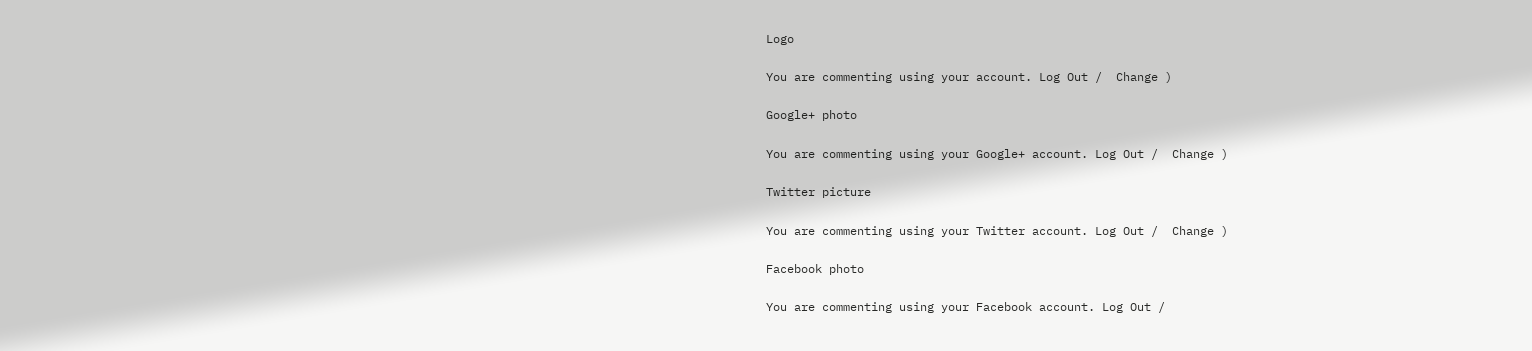Logo

You are commenting using your account. Log Out /  Change )

Google+ photo

You are commenting using your Google+ account. Log Out /  Change )

Twitter picture

You are commenting using your Twitter account. Log Out /  Change )

Facebook photo

You are commenting using your Facebook account. Log Out /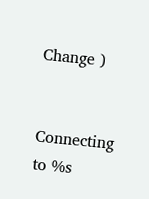Change )


Connecting to %s